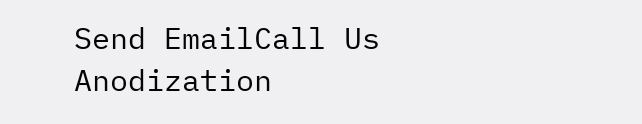Send EmailCall Us
Anodization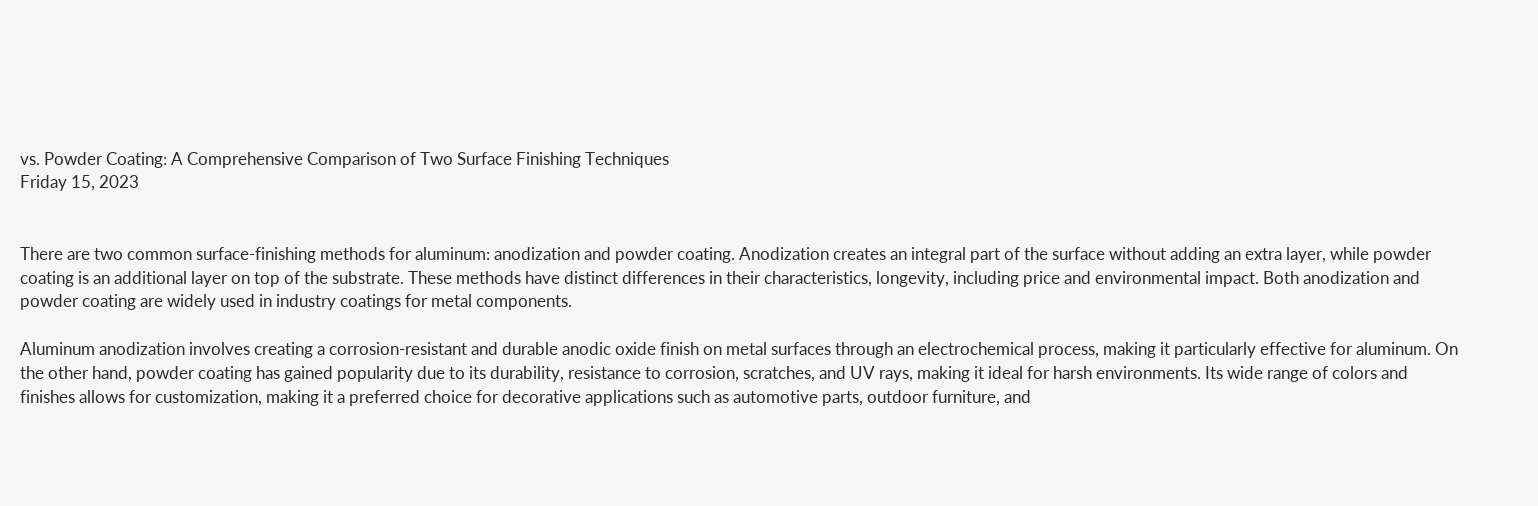vs. Powder Coating: A Comprehensive Comparison of Two Surface Finishing Techniques
Friday 15, 2023


There are two common surface-finishing methods for aluminum: anodization and powder coating. Anodization creates an integral part of the surface without adding an extra layer, while powder coating is an additional layer on top of the substrate. These methods have distinct differences in their characteristics, longevity, including price and environmental impact. Both anodization and powder coating are widely used in industry coatings for metal components.

Aluminum anodization involves creating a corrosion-resistant and durable anodic oxide finish on metal surfaces through an electrochemical process, making it particularly effective for aluminum. On the other hand, powder coating has gained popularity due to its durability, resistance to corrosion, scratches, and UV rays, making it ideal for harsh environments. Its wide range of colors and finishes allows for customization, making it a preferred choice for decorative applications such as automotive parts, outdoor furniture, and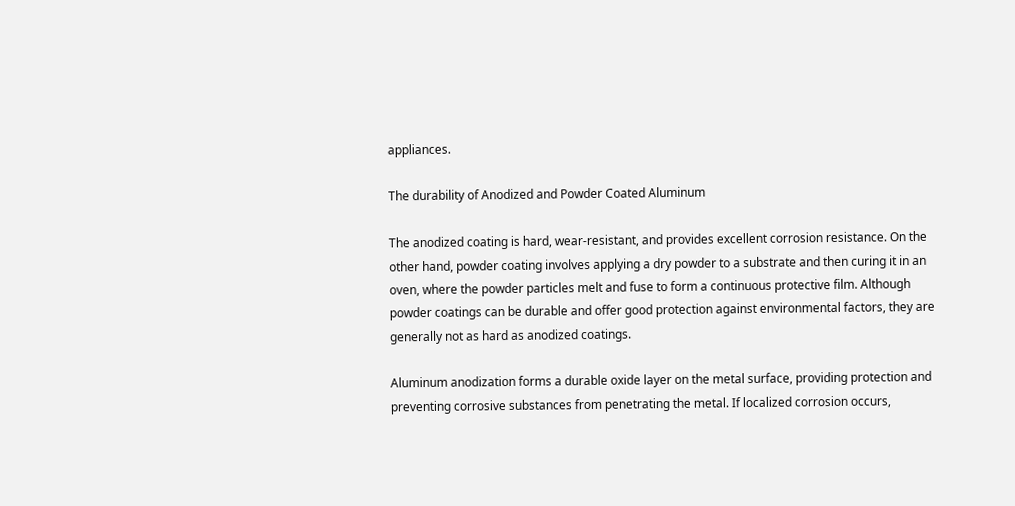appliances.

The durability of Anodized and Powder Coated Aluminum

The anodized coating is hard, wear-resistant, and provides excellent corrosion resistance. On the other hand, powder coating involves applying a dry powder to a substrate and then curing it in an oven, where the powder particles melt and fuse to form a continuous protective film. Although powder coatings can be durable and offer good protection against environmental factors, they are generally not as hard as anodized coatings.

Aluminum anodization forms a durable oxide layer on the metal surface, providing protection and preventing corrosive substances from penetrating the metal. If localized corrosion occurs,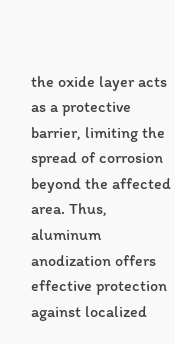the oxide layer acts as a protective barrier, limiting the spread of corrosion beyond the affected area. Thus, aluminum anodization offers effective protection against localized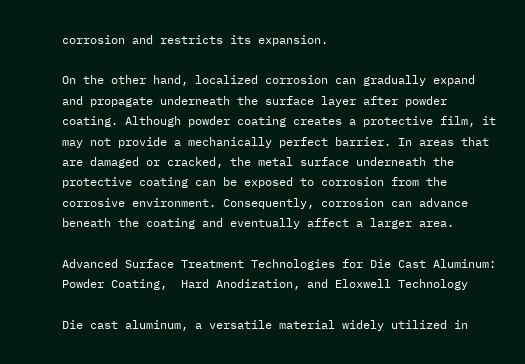corrosion and restricts its expansion.

On the other hand, localized corrosion can gradually expand and propagate underneath the surface layer after powder coating. Although powder coating creates a protective film, it may not provide a mechanically perfect barrier. In areas that are damaged or cracked, the metal surface underneath the protective coating can be exposed to corrosion from the corrosive environment. Consequently, corrosion can advance beneath the coating and eventually affect a larger area.

Advanced Surface Treatment Technologies for Die Cast Aluminum:   Powder Coating,  Hard Anodization, and Eloxwell Technology

Die cast aluminum, a versatile material widely utilized in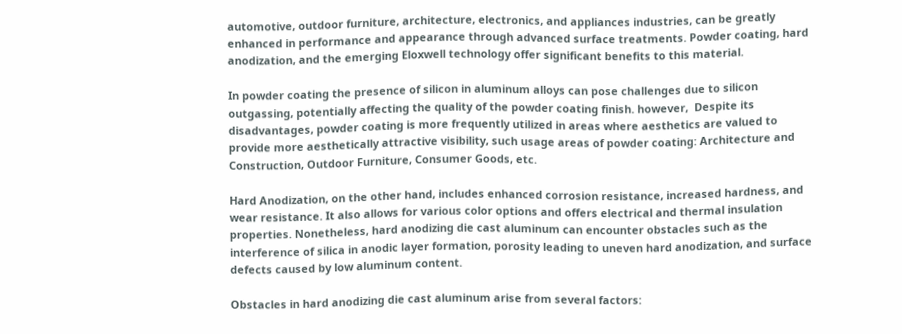automotive, outdoor furniture, architecture, electronics, and appliances industries, can be greatly enhanced in performance and appearance through advanced surface treatments. Powder coating, hard anodization, and the emerging Eloxwell technology offer significant benefits to this material.

In powder coating the presence of silicon in aluminum alloys can pose challenges due to silicon outgassing, potentially affecting the quality of the powder coating finish. however,  Despite its disadvantages, powder coating is more frequently utilized in areas where aesthetics are valued to provide more aesthetically attractive visibility, such usage areas of powder coating: Architecture and Construction, Outdoor Furniture, Consumer Goods, etc.

Hard Anodization, on the other hand, includes enhanced corrosion resistance, increased hardness, and wear resistance. It also allows for various color options and offers electrical and thermal insulation properties. Nonetheless, hard anodizing die cast aluminum can encounter obstacles such as the interference of silica in anodic layer formation, porosity leading to uneven hard anodization, and surface defects caused by low aluminum content.

Obstacles in hard anodizing die cast aluminum arise from several factors: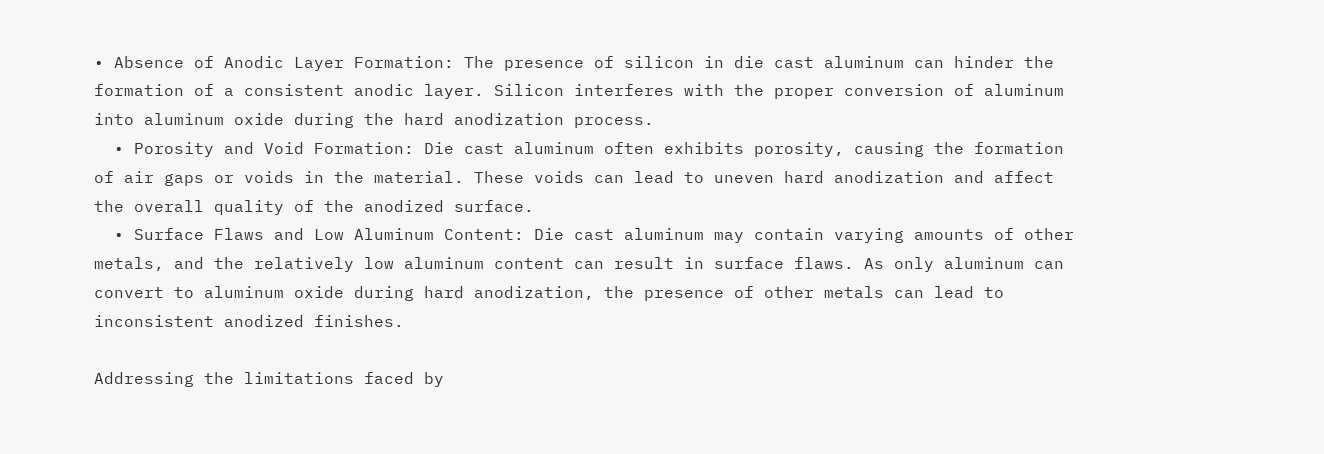• Absence of Anodic Layer Formation: The presence of silicon in die cast aluminum can hinder the formation of a consistent anodic layer. Silicon interferes with the proper conversion of aluminum into aluminum oxide during the hard anodization process.
  • Porosity and Void Formation: Die cast aluminum often exhibits porosity, causing the formation of air gaps or voids in the material. These voids can lead to uneven hard anodization and affect the overall quality of the anodized surface.
  • Surface Flaws and Low Aluminum Content: Die cast aluminum may contain varying amounts of other metals, and the relatively low aluminum content can result in surface flaws. As only aluminum can convert to aluminum oxide during hard anodization, the presence of other metals can lead to inconsistent anodized finishes.

Addressing the limitations faced by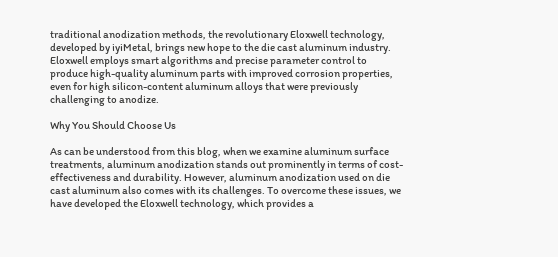traditional anodization methods, the revolutionary Eloxwell technology, developed by iyiMetal, brings new hope to the die cast aluminum industry. Eloxwell employs smart algorithms and precise parameter control to produce high-quality aluminum parts with improved corrosion properties, even for high silicon-content aluminum alloys that were previously challenging to anodize.

Why You Should Choose Us

As can be understood from this blog, when we examine aluminum surface treatments, aluminum anodization stands out prominently in terms of cost-effectiveness and durability. However, aluminum anodization used on die cast aluminum also comes with its challenges. To overcome these issues, we have developed the Eloxwell technology, which provides a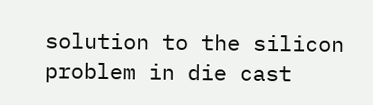solution to the silicon problem in die cast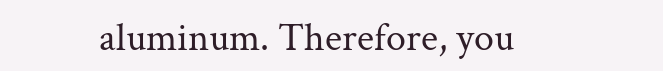aluminum. Therefore, you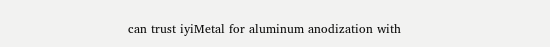can trust iyiMetal for aluminum anodization with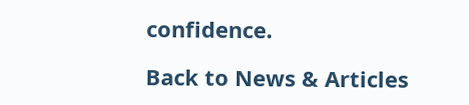confidence.

Back to News & Articles